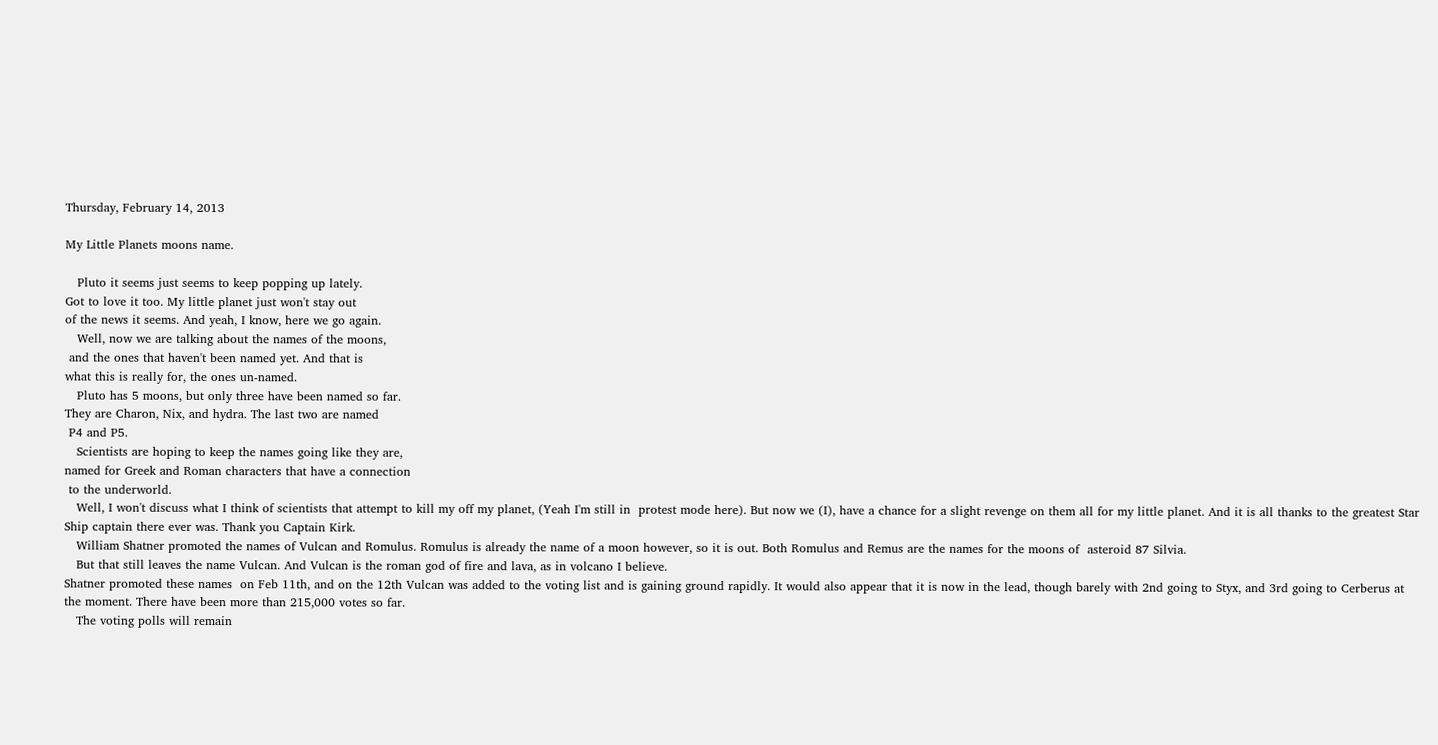Thursday, February 14, 2013

My Little Planets moons name.

   Pluto it seems just seems to keep popping up lately.
Got to love it too. My little planet just won't stay out
of the news it seems. And yeah, I know, here we go again.
   Well, now we are talking about the names of the moons,
 and the ones that haven't been named yet. And that is
what this is really for, the ones un-named.
   Pluto has 5 moons, but only three have been named so far.
They are Charon, Nix, and hydra. The last two are named
 P4 and P5.
   Scientists are hoping to keep the names going like they are,
named for Greek and Roman characters that have a connection
 to the underworld.
   Well, I won't discuss what I think of scientists that attempt to kill my off my planet, (Yeah I'm still in  protest mode here). But now we (I), have a chance for a slight revenge on them all for my little planet. And it is all thanks to the greatest Star Ship captain there ever was. Thank you Captain Kirk.
   William Shatner promoted the names of Vulcan and Romulus. Romulus is already the name of a moon however, so it is out. Both Romulus and Remus are the names for the moons of  asteroid 87 Silvia.
   But that still leaves the name Vulcan. And Vulcan is the roman god of fire and lava, as in volcano I believe.
Shatner promoted these names  on Feb 11th, and on the 12th Vulcan was added to the voting list and is gaining ground rapidly. It would also appear that it is now in the lead, though barely with 2nd going to Styx, and 3rd going to Cerberus at the moment. There have been more than 215,000 votes so far.
   The voting polls will remain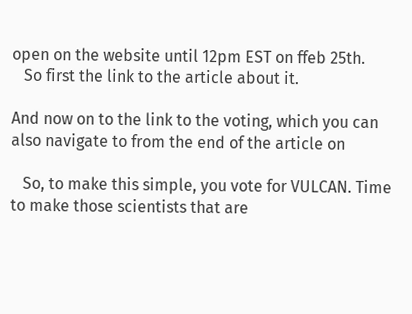open on the website until 12pm EST on ffeb 25th.
   So first the link to the article about it.

And now on to the link to the voting, which you can also navigate to from the end of the article on

   So, to make this simple, you vote for VULCAN. Time to make those scientists that are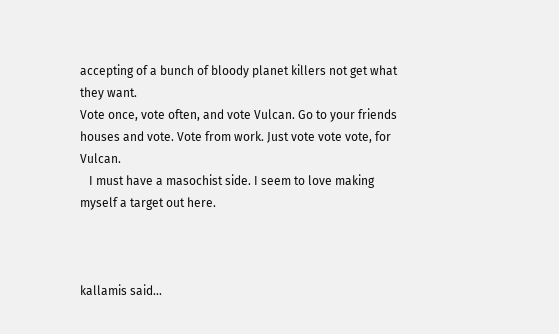accepting of a bunch of bloody planet killers not get what they want.
Vote once, vote often, and vote Vulcan. Go to your friends houses and vote. Vote from work. Just vote vote vote, for Vulcan.
   I must have a masochist side. I seem to love making myself a target out here.



kallamis said...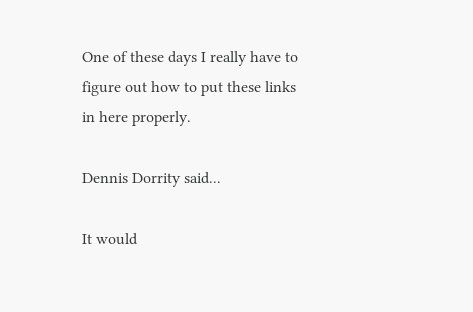One of these days I really have to figure out how to put these links in here properly.

Dennis Dorrity said...

It would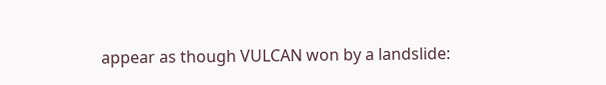appear as though VULCAN won by a landslide: